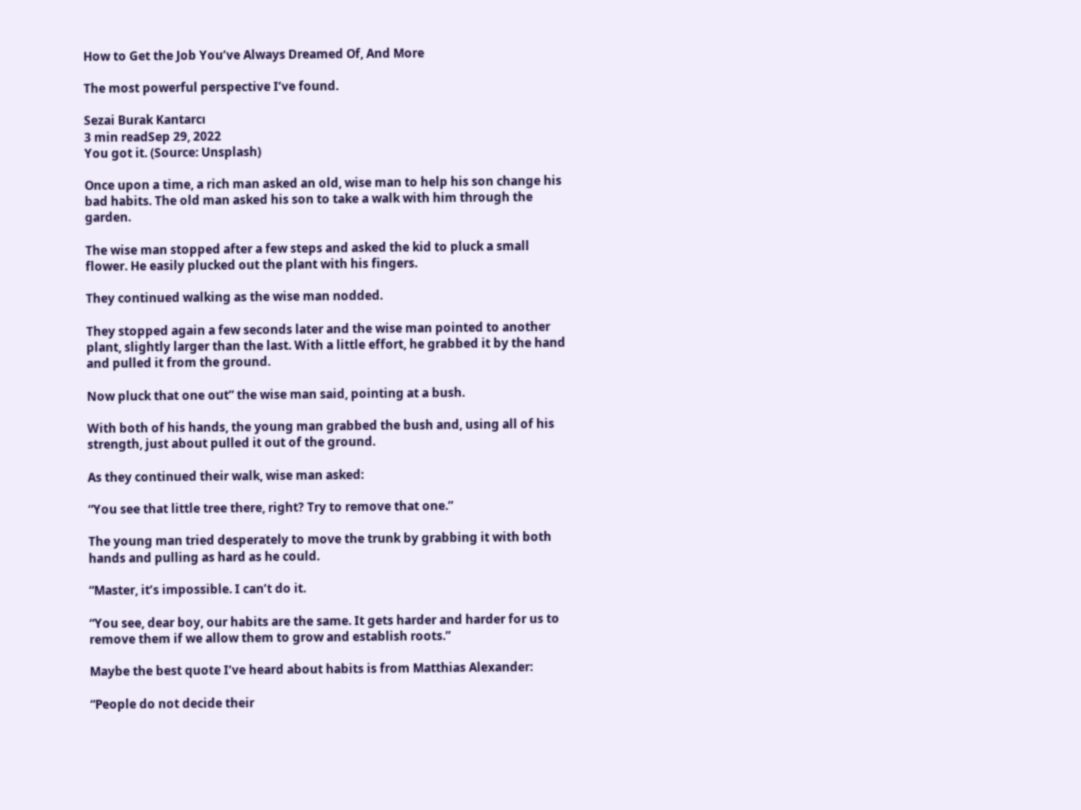How to Get the Job You’ve Always Dreamed Of, And More

The most powerful perspective I’ve found.

Sezai Burak Kantarcı
3 min readSep 29, 2022
You got it. (Source: Unsplash)

Once upon a time, a rich man asked an old, wise man to help his son change his bad habits. The old man asked his son to take a walk with him through the garden.

The wise man stopped after a few steps and asked the kid to pluck a small flower. He easily plucked out the plant with his fingers.

They continued walking as the wise man nodded.

They stopped again a few seconds later and the wise man pointed to another plant, slightly larger than the last. With a little effort, he grabbed it by the hand and pulled it from the ground.

Now pluck that one out” the wise man said, pointing at a bush.

With both of his hands, the young man grabbed the bush and, using all of his strength, just about pulled it out of the ground.

As they continued their walk, wise man asked:

“You see that little tree there, right? Try to remove that one.”

The young man tried desperately to move the trunk by grabbing it with both hands and pulling as hard as he could.

“Master, it’s impossible. I can’t do it.

“You see, dear boy, our habits are the same. It gets harder and harder for us to remove them if we allow them to grow and establish roots.”

Maybe the best quote I’ve heard about habits is from Matthias Alexander:

“People do not decide their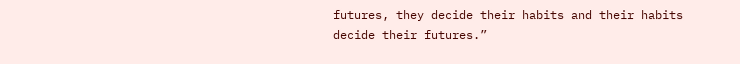futures, they decide their habits and their habits decide their futures.”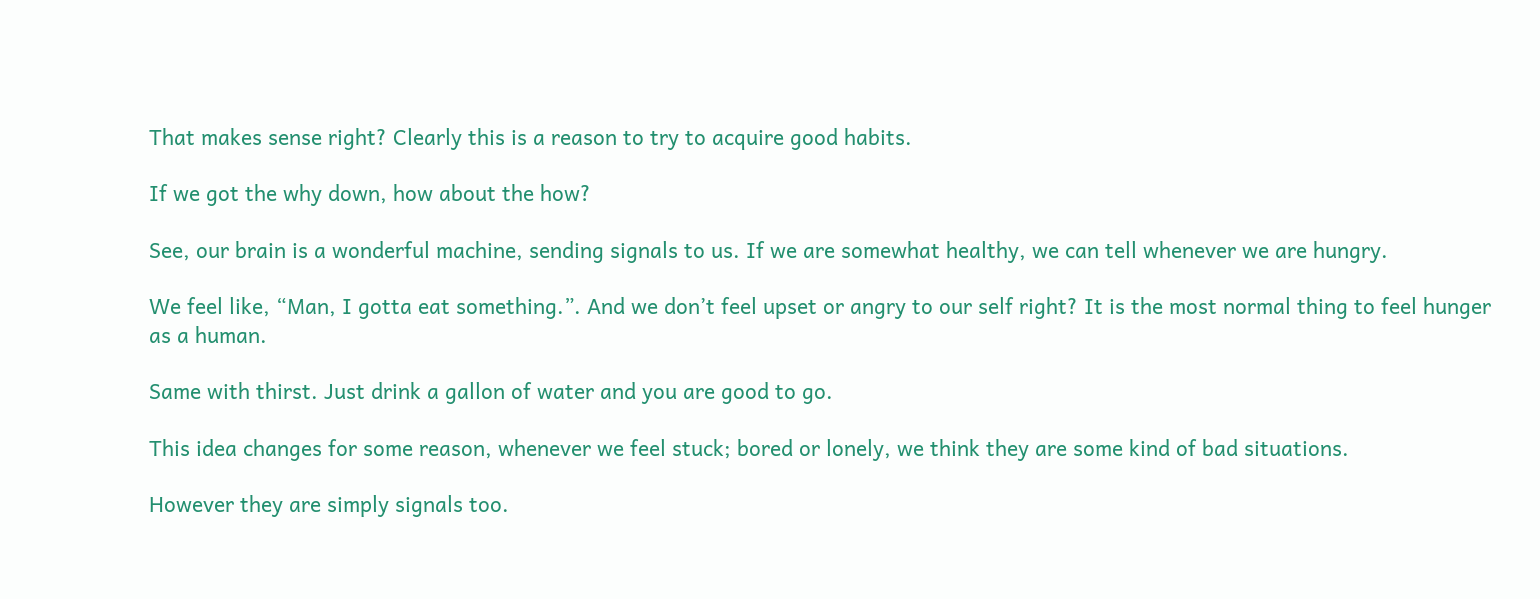That makes sense right? Clearly this is a reason to try to acquire good habits.

If we got the why down, how about the how?

See, our brain is a wonderful machine, sending signals to us. If we are somewhat healthy, we can tell whenever we are hungry.

We feel like, “Man, I gotta eat something.”. And we don’t feel upset or angry to our self right? It is the most normal thing to feel hunger as a human.

Same with thirst. Just drink a gallon of water and you are good to go.

This idea changes for some reason, whenever we feel stuck; bored or lonely, we think they are some kind of bad situations.

However they are simply signals too.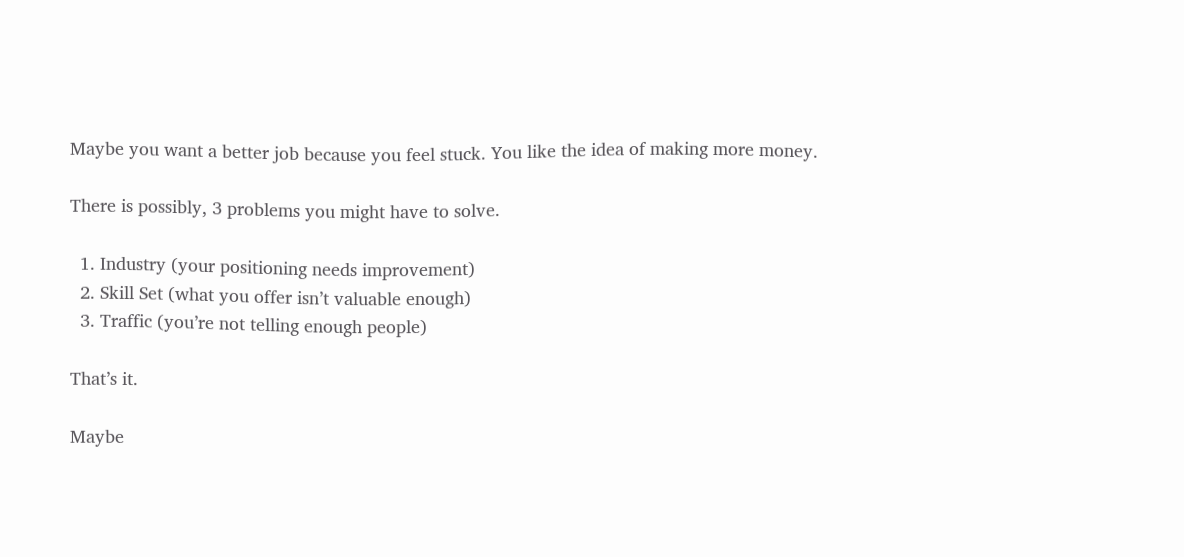Maybe you want a better job because you feel stuck. You like the idea of making more money.

There is possibly, 3 problems you might have to solve.

  1. Industry (your positioning needs improvement)
  2. Skill Set (what you offer isn’t valuable enough)
  3. Traffic (you’re not telling enough people)

That’s it.

Maybe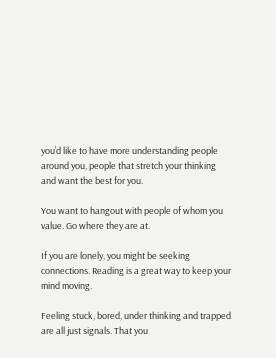you’d like to have more understanding people around you, people that stretch your thinking and want the best for you.

You want to hangout with people of whom you value. Go where they are at.

If you are lonely, you might be seeking connections. Reading is a great way to keep your mind moving.

Feeling stuck, bored, under thinking and trapped are all just signals. That you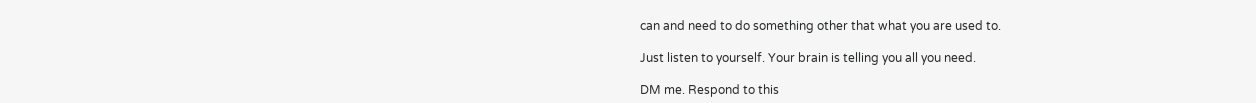can and need to do something other that what you are used to.

Just listen to yourself. Your brain is telling you all you need.

DM me. Respond to this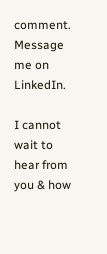comment. Message me on LinkedIn.

I cannot wait to hear from you & how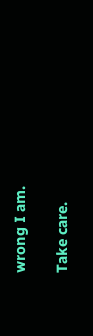wrong I am.

Take care.